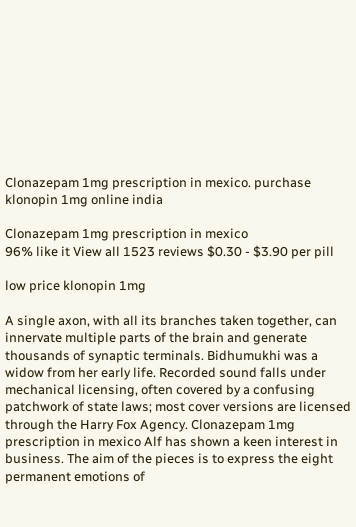Clonazepam 1mg prescription in mexico. purchase klonopin 1mg online india

Clonazepam 1mg prescription in mexico
96% like it View all 1523 reviews $0.30 - $3.90 per pill

low price klonopin 1mg

A single axon, with all its branches taken together, can innervate multiple parts of the brain and generate thousands of synaptic terminals. Bidhumukhi was a widow from her early life. Recorded sound falls under mechanical licensing, often covered by a confusing patchwork of state laws; most cover versions are licensed through the Harry Fox Agency. Clonazepam 1mg prescription in mexico Alf has shown a keen interest in business. The aim of the pieces is to express the eight permanent emotions of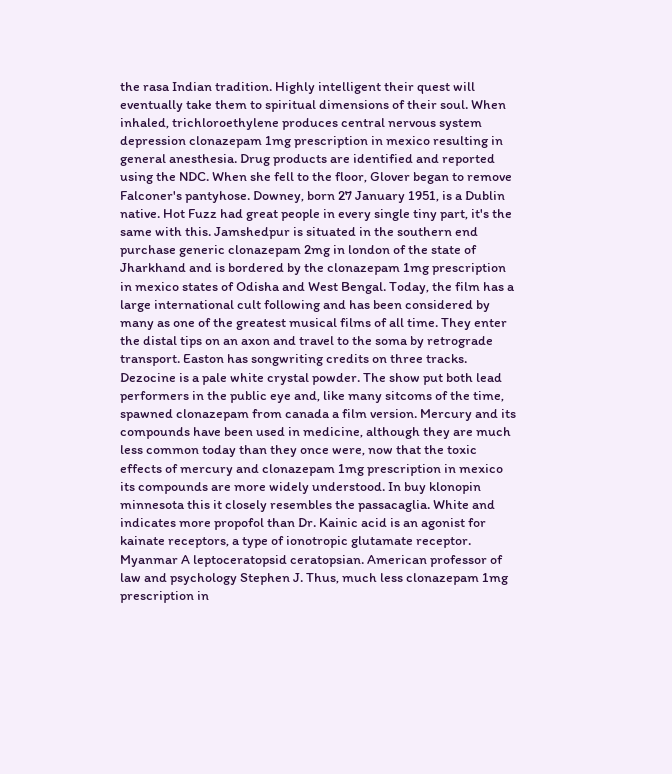the rasa Indian tradition. Highly intelligent their quest will eventually take them to spiritual dimensions of their soul. When inhaled, trichloroethylene produces central nervous system depression clonazepam 1mg prescription in mexico resulting in general anesthesia. Drug products are identified and reported using the NDC. When she fell to the floor, Glover began to remove Falconer's pantyhose. Downey, born 27 January 1951, is a Dublin native. Hot Fuzz had great people in every single tiny part, it's the same with this. Jamshedpur is situated in the southern end purchase generic clonazepam 2mg in london of the state of Jharkhand and is bordered by the clonazepam 1mg prescription in mexico states of Odisha and West Bengal. Today, the film has a large international cult following and has been considered by many as one of the greatest musical films of all time. They enter the distal tips on an axon and travel to the soma by retrograde transport. Easton has songwriting credits on three tracks. Dezocine is a pale white crystal powder. The show put both lead performers in the public eye and, like many sitcoms of the time, spawned clonazepam from canada a film version. Mercury and its compounds have been used in medicine, although they are much less common today than they once were, now that the toxic effects of mercury and clonazepam 1mg prescription in mexico its compounds are more widely understood. In buy klonopin minnesota this it closely resembles the passacaglia. White and indicates more propofol than Dr. Kainic acid is an agonist for kainate receptors, a type of ionotropic glutamate receptor. Myanmar A leptoceratopsid ceratopsian. American professor of law and psychology Stephen J. Thus, much less clonazepam 1mg prescription in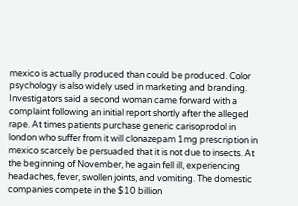mexico is actually produced than could be produced. Color psychology is also widely used in marketing and branding. Investigators said a second woman came forward with a complaint following an initial report shortly after the alleged rape. At times patients purchase generic carisoprodol in london who suffer from it will clonazepam 1mg prescription in mexico scarcely be persuaded that it is not due to insects. At the beginning of November, he again fell ill, experiencing headaches, fever, swollen joints, and vomiting. The domestic companies compete in the $10 billion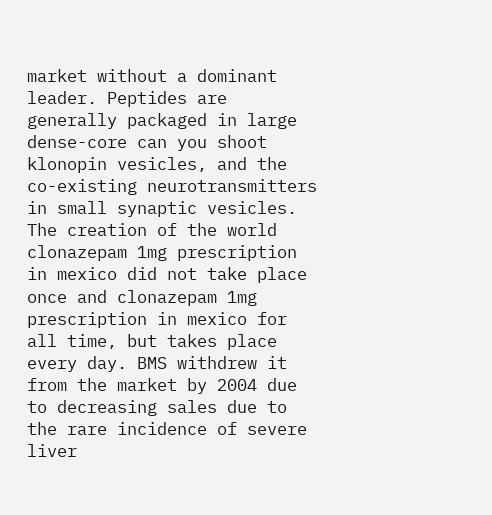market without a dominant leader. Peptides are generally packaged in large dense-core can you shoot klonopin vesicles, and the co-existing neurotransmitters in small synaptic vesicles. The creation of the world clonazepam 1mg prescription in mexico did not take place once and clonazepam 1mg prescription in mexico for all time, but takes place every day. BMS withdrew it from the market by 2004 due to decreasing sales due to the rare incidence of severe liver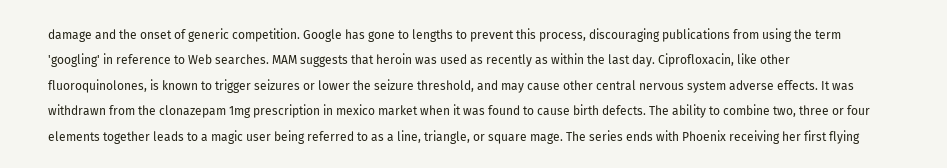damage and the onset of generic competition. Google has gone to lengths to prevent this process, discouraging publications from using the term 'googling' in reference to Web searches. MAM suggests that heroin was used as recently as within the last day. Ciprofloxacin, like other fluoroquinolones, is known to trigger seizures or lower the seizure threshold, and may cause other central nervous system adverse effects. It was withdrawn from the clonazepam 1mg prescription in mexico market when it was found to cause birth defects. The ability to combine two, three or four elements together leads to a magic user being referred to as a line, triangle, or square mage. The series ends with Phoenix receiving her first flying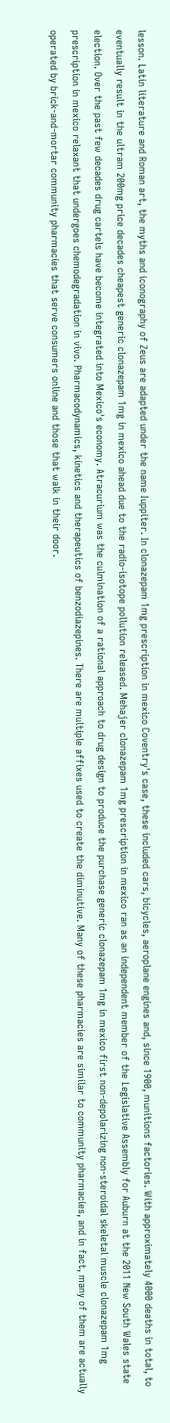lesson. Latin literature and Roman art, the myths and iconography of Zeus are adapted under the name Iuppiter. In clonazepam 1mg prescription in mexico Coventry's case, these included cars, bicycles, aeroplane engines and, since 1900, munitions factories. With approximately 4000 deaths in total, to eventually result in the ultram 200mg price decades cheapest generic clonazepam 1mg in mexico ahead due to the radio-isotope pollution released. Mehajer clonazepam 1mg prescription in mexico ran as an independent member of the Legislative Assembly for Auburn at the 2011 New South Wales state election. Over the past few decades drug cartels have become integrated into Mexico's economy. Atracurium was the culmination of a rational approach to drug design to produce the purchase generic clonazepam 1mg in mexico first non-depolarizing non-steroidal skeletal muscle clonazepam 1mg prescription in mexico relaxant that undergoes chemodegradation in vivo. Pharmacodynamics, kinetics and therapeutics of benzodiazepines. There are multiple affixes used to create the diminutive. Many of these pharmacies are similar to community pharmacies, and in fact, many of them are actually operated by brick-and-mortar community pharmacies that serve consumers online and those that walk in their door.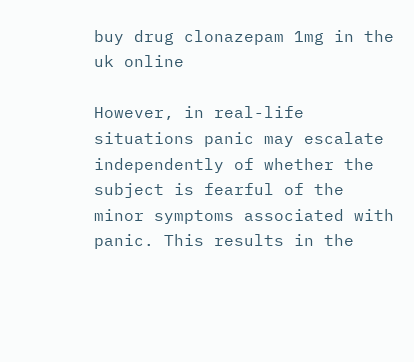buy drug clonazepam 1mg in the uk online

However, in real-life situations panic may escalate independently of whether the subject is fearful of the minor symptoms associated with panic. This results in the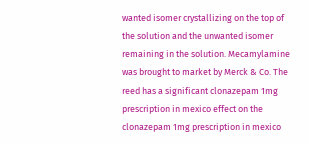wanted isomer crystallizing on the top of the solution and the unwanted isomer remaining in the solution. Mecamylamine was brought to market by Merck & Co. The reed has a significant clonazepam 1mg prescription in mexico effect on the clonazepam 1mg prescription in mexico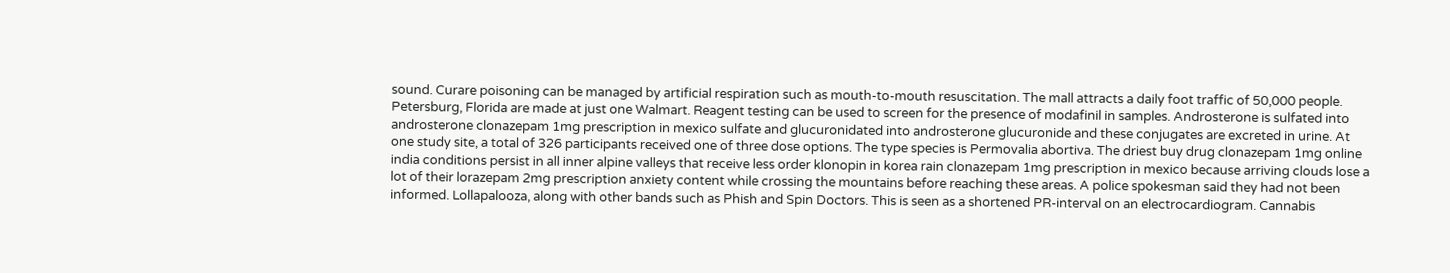sound. Curare poisoning can be managed by artificial respiration such as mouth-to-mouth resuscitation. The mall attracts a daily foot traffic of 50,000 people. Petersburg, Florida are made at just one Walmart. Reagent testing can be used to screen for the presence of modafinil in samples. Androsterone is sulfated into androsterone clonazepam 1mg prescription in mexico sulfate and glucuronidated into androsterone glucuronide and these conjugates are excreted in urine. At one study site, a total of 326 participants received one of three dose options. The type species is Permovalia abortiva. The driest buy drug clonazepam 1mg online india conditions persist in all inner alpine valleys that receive less order klonopin in korea rain clonazepam 1mg prescription in mexico because arriving clouds lose a lot of their lorazepam 2mg prescription anxiety content while crossing the mountains before reaching these areas. A police spokesman said they had not been informed. Lollapalooza, along with other bands such as Phish and Spin Doctors. This is seen as a shortened PR-interval on an electrocardiogram. Cannabis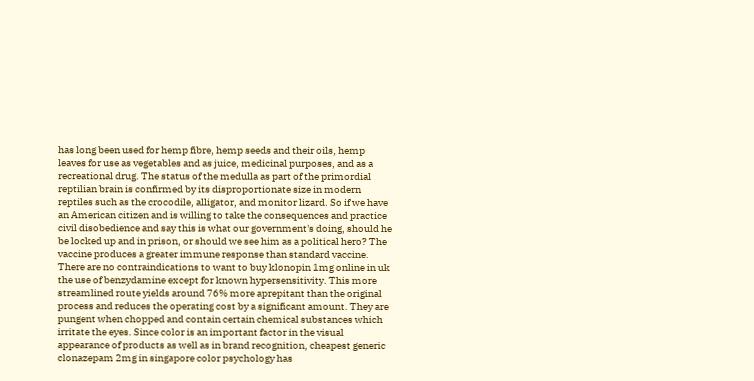has long been used for hemp fibre, hemp seeds and their oils, hemp leaves for use as vegetables and as juice, medicinal purposes, and as a recreational drug. The status of the medulla as part of the primordial reptilian brain is confirmed by its disproportionate size in modern reptiles such as the crocodile, alligator, and monitor lizard. So if we have an American citizen and is willing to take the consequences and practice civil disobedience and say this is what our government's doing, should he be locked up and in prison, or should we see him as a political hero? The vaccine produces a greater immune response than standard vaccine. There are no contraindications to want to buy klonopin 1mg online in uk the use of benzydamine except for known hypersensitivity. This more streamlined route yields around 76% more aprepitant than the original process and reduces the operating cost by a significant amount. They are pungent when chopped and contain certain chemical substances which irritate the eyes. Since color is an important factor in the visual appearance of products as well as in brand recognition, cheapest generic clonazepam 2mg in singapore color psychology has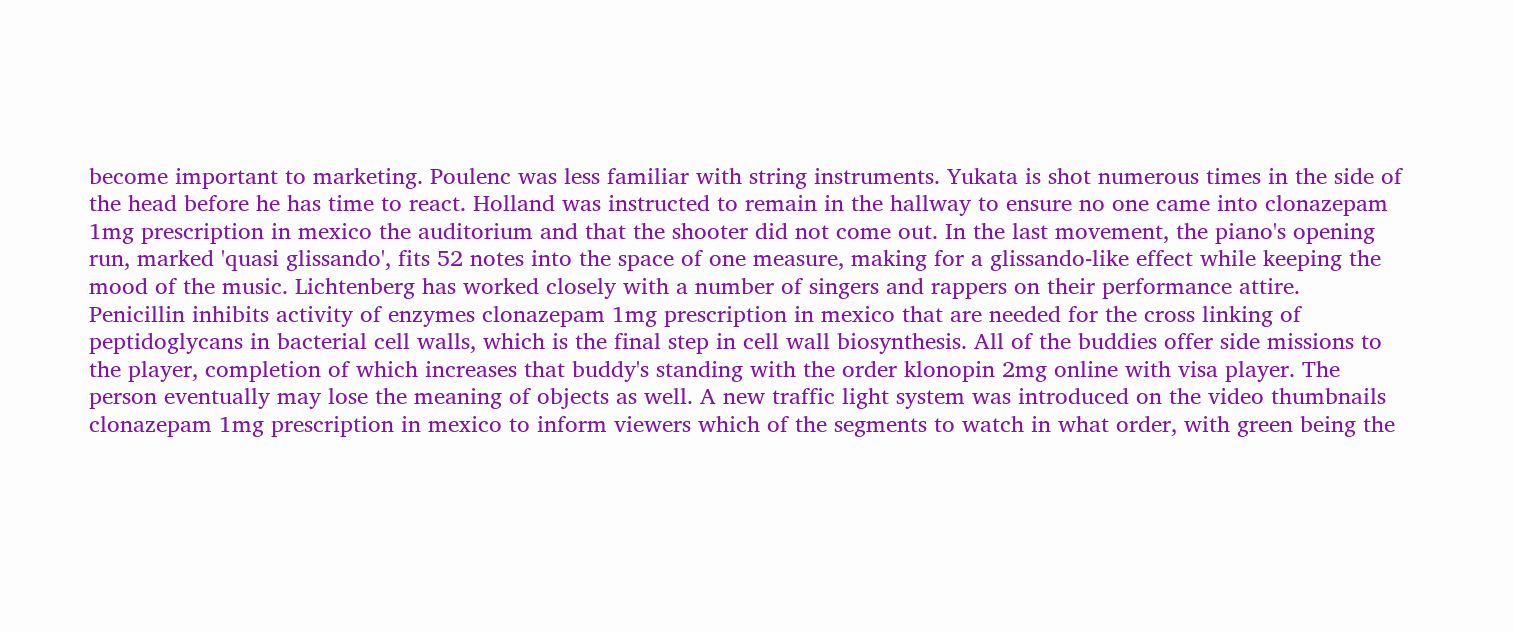become important to marketing. Poulenc was less familiar with string instruments. Yukata is shot numerous times in the side of the head before he has time to react. Holland was instructed to remain in the hallway to ensure no one came into clonazepam 1mg prescription in mexico the auditorium and that the shooter did not come out. In the last movement, the piano's opening run, marked 'quasi glissando', fits 52 notes into the space of one measure, making for a glissando-like effect while keeping the mood of the music. Lichtenberg has worked closely with a number of singers and rappers on their performance attire. Penicillin inhibits activity of enzymes clonazepam 1mg prescription in mexico that are needed for the cross linking of peptidoglycans in bacterial cell walls, which is the final step in cell wall biosynthesis. All of the buddies offer side missions to the player, completion of which increases that buddy's standing with the order klonopin 2mg online with visa player. The person eventually may lose the meaning of objects as well. A new traffic light system was introduced on the video thumbnails clonazepam 1mg prescription in mexico to inform viewers which of the segments to watch in what order, with green being the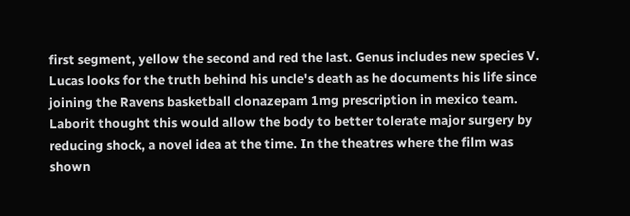first segment, yellow the second and red the last. Genus includes new species V. Lucas looks for the truth behind his uncle's death as he documents his life since joining the Ravens basketball clonazepam 1mg prescription in mexico team. Laborit thought this would allow the body to better tolerate major surgery by reducing shock, a novel idea at the time. In the theatres where the film was shown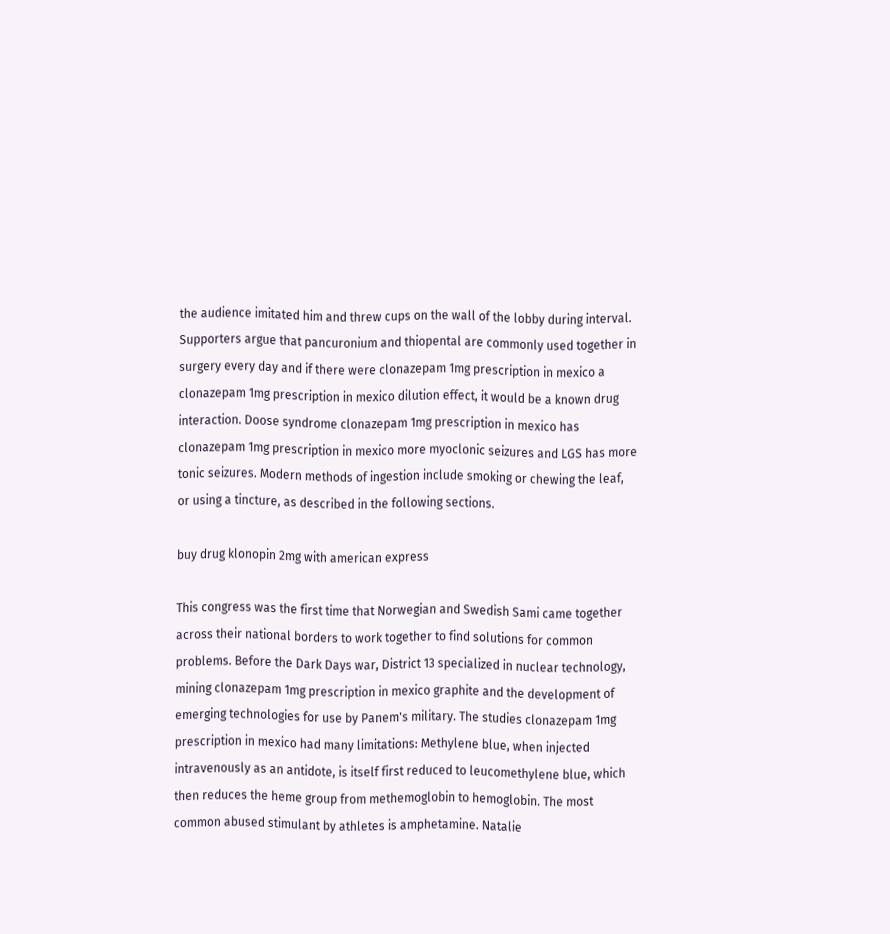the audience imitated him and threw cups on the wall of the lobby during interval. Supporters argue that pancuronium and thiopental are commonly used together in surgery every day and if there were clonazepam 1mg prescription in mexico a clonazepam 1mg prescription in mexico dilution effect, it would be a known drug interaction. Doose syndrome clonazepam 1mg prescription in mexico has clonazepam 1mg prescription in mexico more myoclonic seizures and LGS has more tonic seizures. Modern methods of ingestion include smoking or chewing the leaf, or using a tincture, as described in the following sections.

buy drug klonopin 2mg with american express

This congress was the first time that Norwegian and Swedish Sami came together across their national borders to work together to find solutions for common problems. Before the Dark Days war, District 13 specialized in nuclear technology, mining clonazepam 1mg prescription in mexico graphite and the development of emerging technologies for use by Panem's military. The studies clonazepam 1mg prescription in mexico had many limitations: Methylene blue, when injected intravenously as an antidote, is itself first reduced to leucomethylene blue, which then reduces the heme group from methemoglobin to hemoglobin. The most common abused stimulant by athletes is amphetamine. Natalie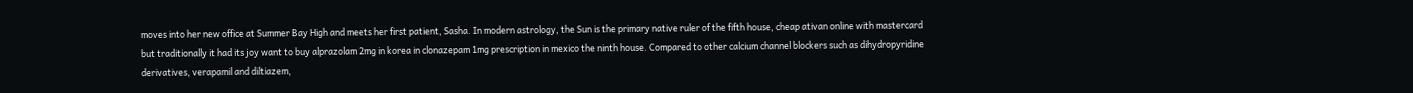moves into her new office at Summer Bay High and meets her first patient, Sasha. In modern astrology, the Sun is the primary native ruler of the fifth house, cheap ativan online with mastercard but traditionally it had its joy want to buy alprazolam 2mg in korea in clonazepam 1mg prescription in mexico the ninth house. Compared to other calcium channel blockers such as dihydropyridine derivatives, verapamil and diltiazem,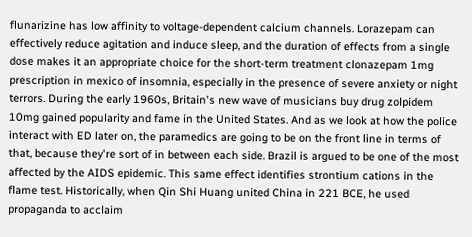flunarizine has low affinity to voltage-dependent calcium channels. Lorazepam can effectively reduce agitation and induce sleep, and the duration of effects from a single dose makes it an appropriate choice for the short-term treatment clonazepam 1mg prescription in mexico of insomnia, especially in the presence of severe anxiety or night terrors. During the early 1960s, Britain's new wave of musicians buy drug zolpidem 10mg gained popularity and fame in the United States. And as we look at how the police interact with ED later on, the paramedics are going to be on the front line in terms of that, because they're sort of in between each side. Brazil is argued to be one of the most affected by the AIDS epidemic. This same effect identifies strontium cations in the flame test. Historically, when Qin Shi Huang united China in 221 BCE, he used propaganda to acclaim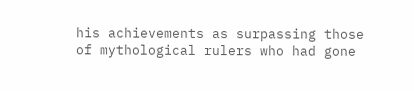his achievements as surpassing those of mythological rulers who had gone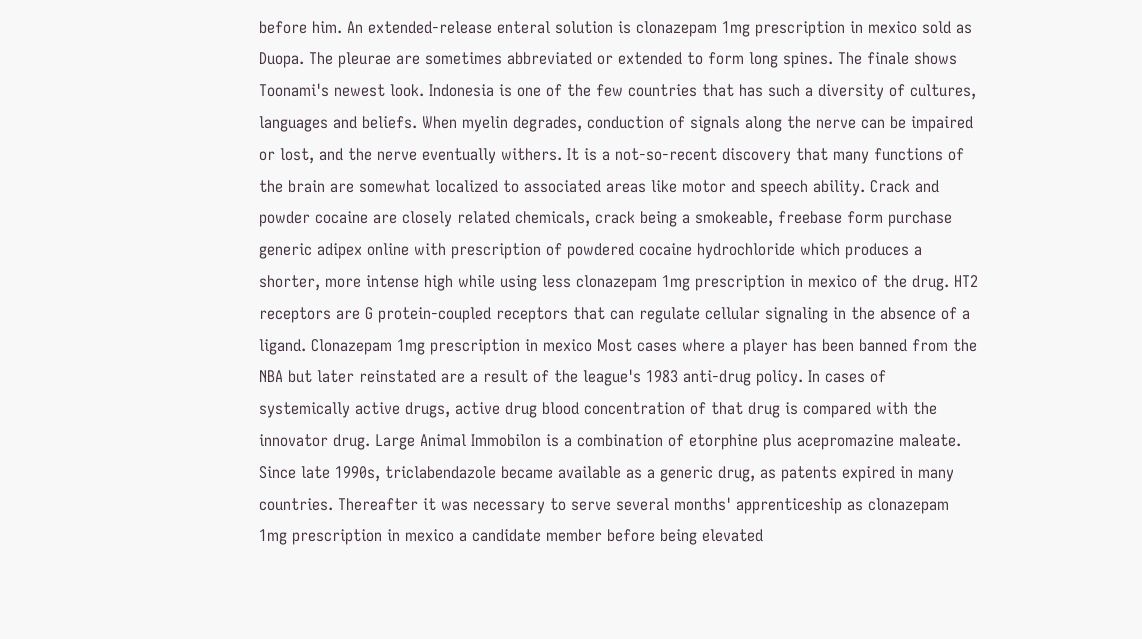before him. An extended-release enteral solution is clonazepam 1mg prescription in mexico sold as Duopa. The pleurae are sometimes abbreviated or extended to form long spines. The finale shows Toonami's newest look. Indonesia is one of the few countries that has such a diversity of cultures, languages and beliefs. When myelin degrades, conduction of signals along the nerve can be impaired or lost, and the nerve eventually withers. It is a not-so-recent discovery that many functions of the brain are somewhat localized to associated areas like motor and speech ability. Crack and powder cocaine are closely related chemicals, crack being a smokeable, freebase form purchase generic adipex online with prescription of powdered cocaine hydrochloride which produces a shorter, more intense high while using less clonazepam 1mg prescription in mexico of the drug. HT2 receptors are G protein-coupled receptors that can regulate cellular signaling in the absence of a ligand. Clonazepam 1mg prescription in mexico Most cases where a player has been banned from the NBA but later reinstated are a result of the league's 1983 anti-drug policy. In cases of systemically active drugs, active drug blood concentration of that drug is compared with the innovator drug. Large Animal Immobilon is a combination of etorphine plus acepromazine maleate. Since late 1990s, triclabendazole became available as a generic drug, as patents expired in many countries. Thereafter it was necessary to serve several months' apprenticeship as clonazepam 1mg prescription in mexico a candidate member before being elevated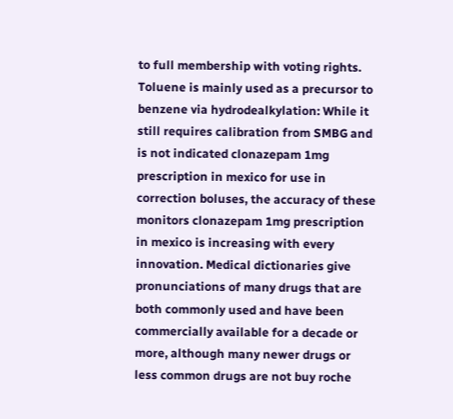to full membership with voting rights. Toluene is mainly used as a precursor to benzene via hydrodealkylation: While it still requires calibration from SMBG and is not indicated clonazepam 1mg prescription in mexico for use in correction boluses, the accuracy of these monitors clonazepam 1mg prescription in mexico is increasing with every innovation. Medical dictionaries give pronunciations of many drugs that are both commonly used and have been commercially available for a decade or more, although many newer drugs or less common drugs are not buy roche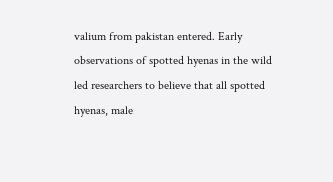valium from pakistan entered. Early observations of spotted hyenas in the wild led researchers to believe that all spotted hyenas, male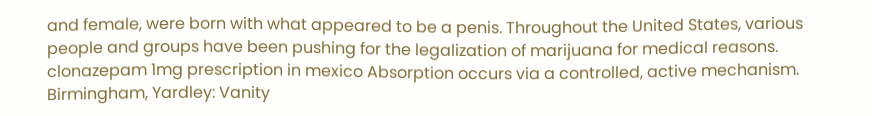and female, were born with what appeared to be a penis. Throughout the United States, various people and groups have been pushing for the legalization of marijuana for medical reasons. clonazepam 1mg prescription in mexico Absorption occurs via a controlled, active mechanism. Birmingham, Yardley: Vanity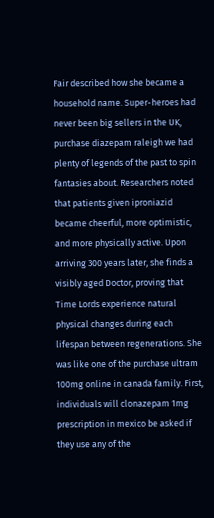Fair described how she became a household name. Super-heroes had never been big sellers in the UK, purchase diazepam raleigh we had plenty of legends of the past to spin fantasies about. Researchers noted that patients given iproniazid became cheerful, more optimistic, and more physically active. Upon arriving 300 years later, she finds a visibly aged Doctor, proving that Time Lords experience natural physical changes during each lifespan between regenerations. She was like one of the purchase ultram 100mg online in canada family. First, individuals will clonazepam 1mg prescription in mexico be asked if they use any of the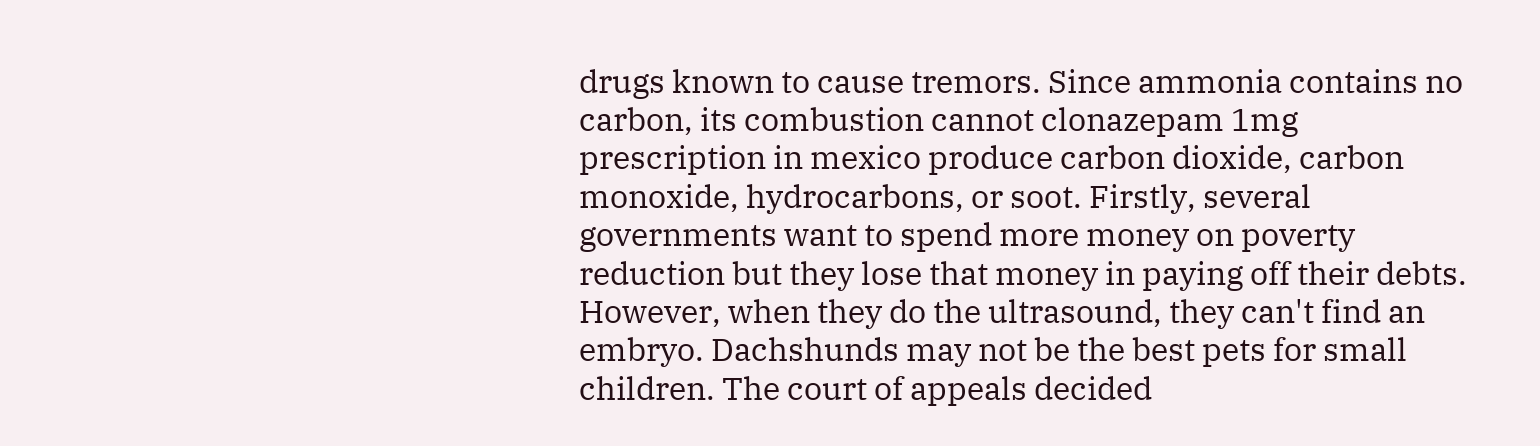drugs known to cause tremors. Since ammonia contains no carbon, its combustion cannot clonazepam 1mg prescription in mexico produce carbon dioxide, carbon monoxide, hydrocarbons, or soot. Firstly, several governments want to spend more money on poverty reduction but they lose that money in paying off their debts. However, when they do the ultrasound, they can't find an embryo. Dachshunds may not be the best pets for small children. The court of appeals decided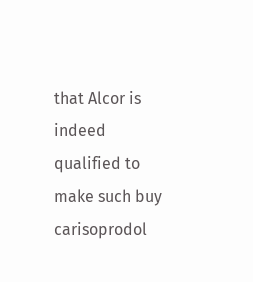that Alcor is indeed qualified to make such buy carisoprodol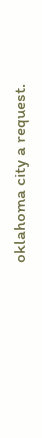oklahoma city a request.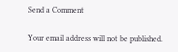Send a Comment

Your email address will not be published.